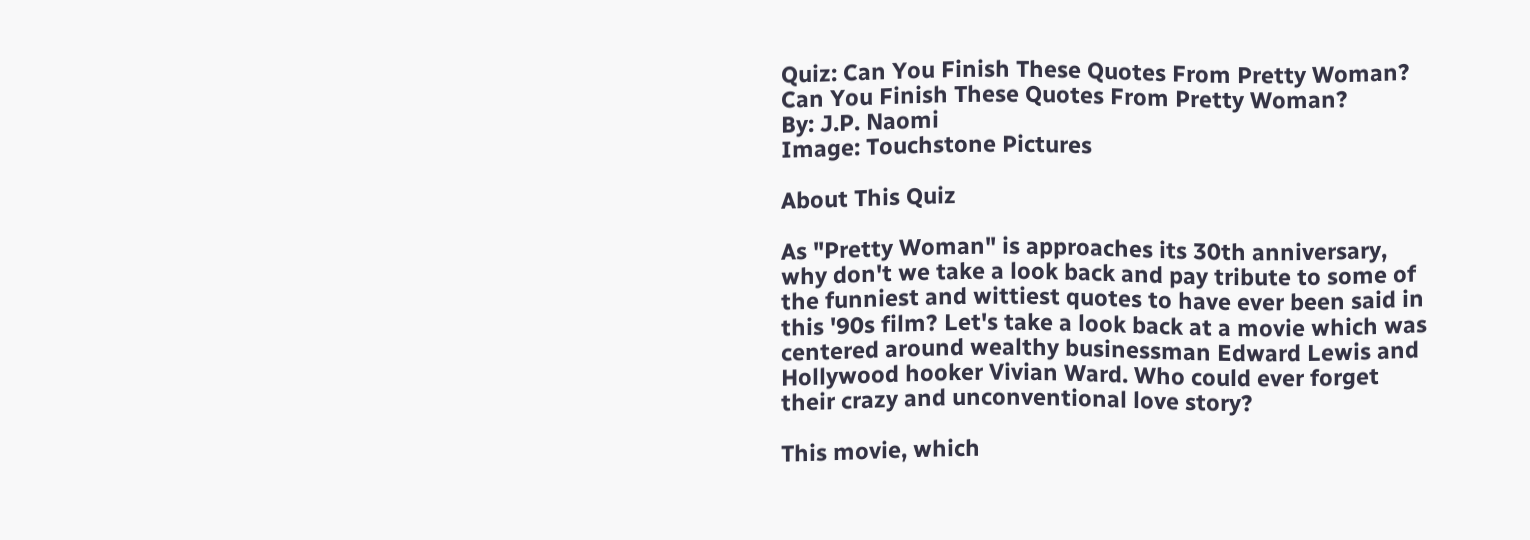Quiz: Can You Finish These Quotes From Pretty Woman?
Can You Finish These Quotes From Pretty Woman?
By: J.P. Naomi
Image: Touchstone Pictures

About This Quiz

As "Pretty Woman" is approaches its 30th anniversary, why don't we take a look back and pay tribute to some of the funniest and wittiest quotes to have ever been said in this '90s film? Let's take a look back at a movie which was centered around wealthy businessman Edward Lewis and Hollywood hooker Vivian Ward. Who could ever forget their crazy and unconventional love story?

This movie, which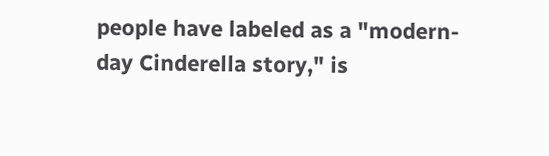people have labeled as a "modern-day Cinderella story," is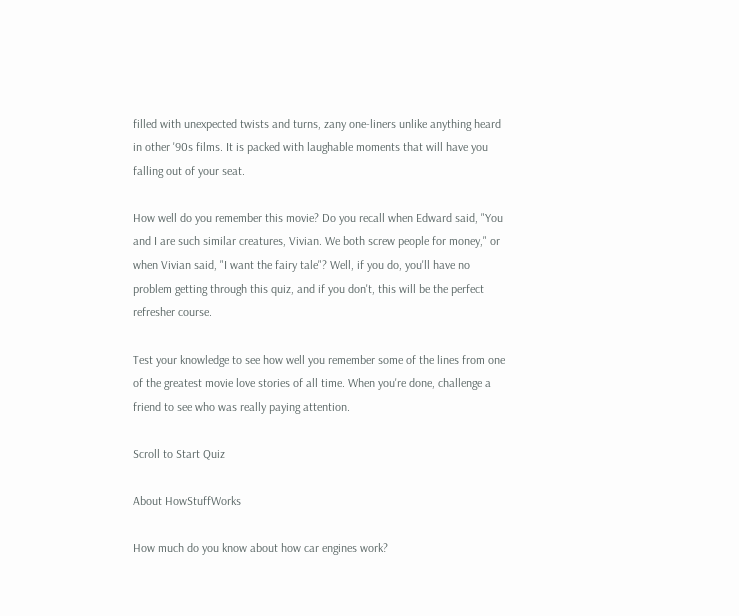filled with unexpected twists and turns, zany one-liners unlike anything heard in other '90s films. It is packed with laughable moments that will have you falling out of your seat.

How well do you remember this movie? Do you recall when Edward said, "You and I are such similar creatures, Vivian. We both screw people for money," or when Vivian said, "I want the fairy tale"? Well, if you do, you'll have no problem getting through this quiz, and if you don't, this will be the perfect refresher course.

Test your knowledge to see how well you remember some of the lines from one of the greatest movie love stories of all time. When you're done, challenge a friend to see who was really paying attention.

Scroll to Start Quiz

About HowStuffWorks

How much do you know about how car engines work?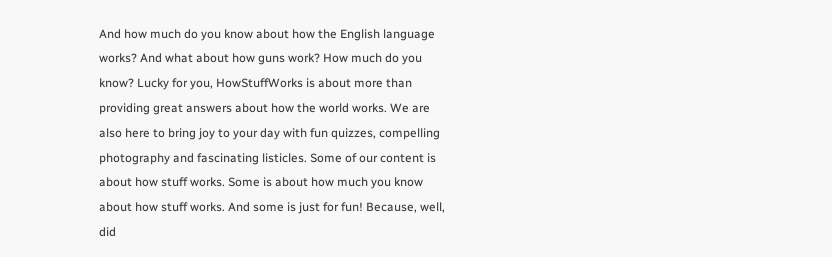And how much do you know about how the English language works? And what about how guns work? How much do you know? Lucky for you, HowStuffWorks is about more than providing great answers about how the world works. We are also here to bring joy to your day with fun quizzes, compelling photography and fascinating listicles. Some of our content is about how stuff works. Some is about how much you know about how stuff works. And some is just for fun! Because, well, did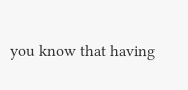you know that having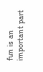fun is an important part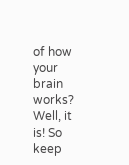of how your brain works? Well, it is! So keep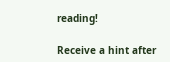reading!

Receive a hint after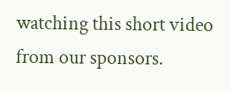watching this short video from our sponsors.